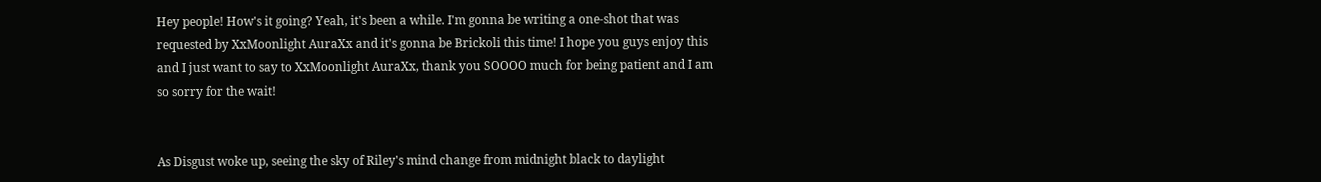Hey people! How's it going? Yeah, it's been a while. I'm gonna be writing a one-shot that was requested by XxMoonlight AuraXx and it's gonna be Brickoli this time! I hope you guys enjoy this and I just want to say to XxMoonlight AuraXx, thank you SOOOO much for being patient and I am so sorry for the wait!


As Disgust woke up, seeing the sky of Riley's mind change from midnight black to daylight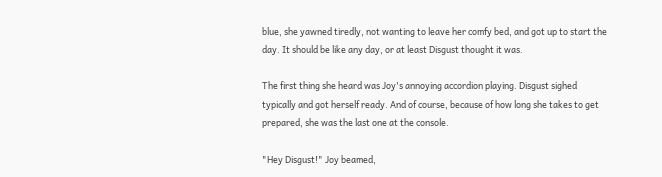blue, she yawned tiredly, not wanting to leave her comfy bed, and got up to start the day. It should be like any day, or at least Disgust thought it was.

The first thing she heard was Joy's annoying accordion playing. Disgust sighed typically and got herself ready. And of course, because of how long she takes to get prepared, she was the last one at the console.

"Hey Disgust!" Joy beamed,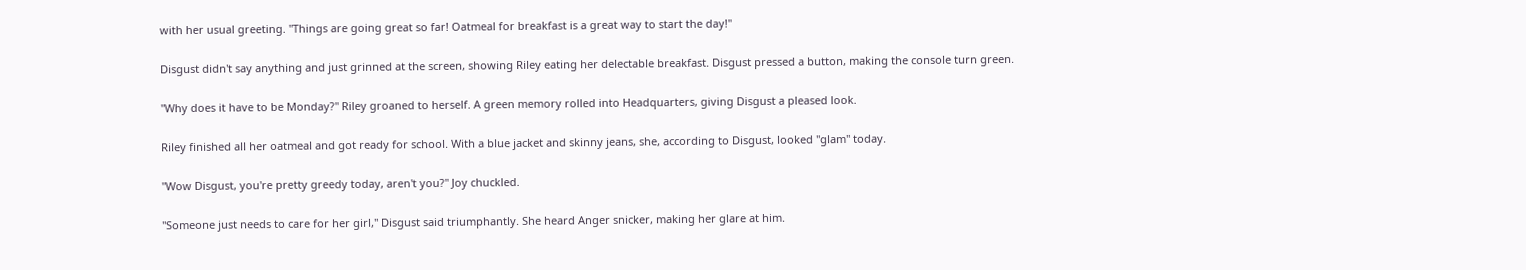with her usual greeting. "Things are going great so far! Oatmeal for breakfast is a great way to start the day!"

Disgust didn't say anything and just grinned at the screen, showing Riley eating her delectable breakfast. Disgust pressed a button, making the console turn green.

"Why does it have to be Monday?" Riley groaned to herself. A green memory rolled into Headquarters, giving Disgust a pleased look.

Riley finished all her oatmeal and got ready for school. With a blue jacket and skinny jeans, she, according to Disgust, looked "glam" today.

"Wow Disgust, you're pretty greedy today, aren't you?" Joy chuckled.

"Someone just needs to care for her girl," Disgust said triumphantly. She heard Anger snicker, making her glare at him.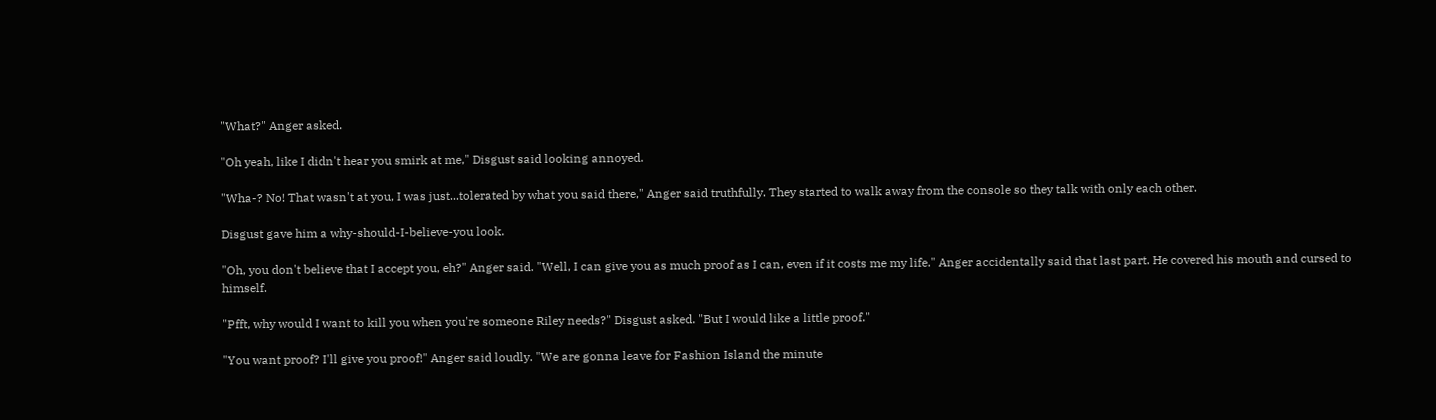"What?" Anger asked.

"Oh yeah, like I didn't hear you smirk at me," Disgust said looking annoyed.

"Wha-? No! That wasn't at you, I was just...tolerated by what you said there," Anger said truthfully. They started to walk away from the console so they talk with only each other.

Disgust gave him a why-should-I-believe-you look.

"Oh, you don't believe that I accept you, eh?" Anger said. "Well, I can give you as much proof as I can, even if it costs me my life." Anger accidentally said that last part. He covered his mouth and cursed to himself.

"Pfft, why would I want to kill you when you're someone Riley needs?" Disgust asked. "But I would like a little proof."

"You want proof? I'll give you proof!" Anger said loudly. "We are gonna leave for Fashion Island the minute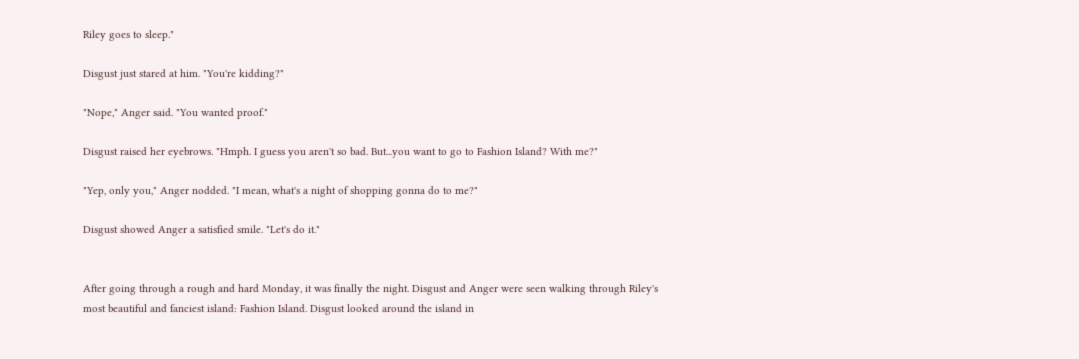Riley goes to sleep."

Disgust just stared at him. "You're kidding?"

"Nope," Anger said. "You wanted proof."

Disgust raised her eyebrows. "Hmph. I guess you aren't so bad. But...you want to go to Fashion Island? With me?"

"Yep, only you," Anger nodded. "I mean, what's a night of shopping gonna do to me?"

Disgust showed Anger a satisfied smile. "Let's do it."


After going through a rough and hard Monday, it was finally the night. Disgust and Anger were seen walking through Riley's most beautiful and fanciest island: Fashion Island. Disgust looked around the island in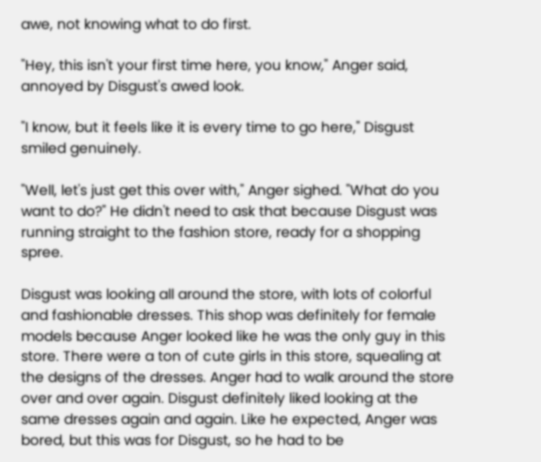awe, not knowing what to do first.

"Hey, this isn't your first time here, you know," Anger said, annoyed by Disgust's awed look.

"I know, but it feels like it is every time to go here," Disgust smiled genuinely.

"Well, let's just get this over with," Anger sighed. "What do you want to do?" He didn't need to ask that because Disgust was running straight to the fashion store, ready for a shopping spree.

Disgust was looking all around the store, with lots of colorful and fashionable dresses. This shop was definitely for female models because Anger looked like he was the only guy in this store. There were a ton of cute girls in this store, squealing at the designs of the dresses. Anger had to walk around the store over and over again. Disgust definitely liked looking at the same dresses again and again. Like he expected, Anger was bored, but this was for Disgust, so he had to be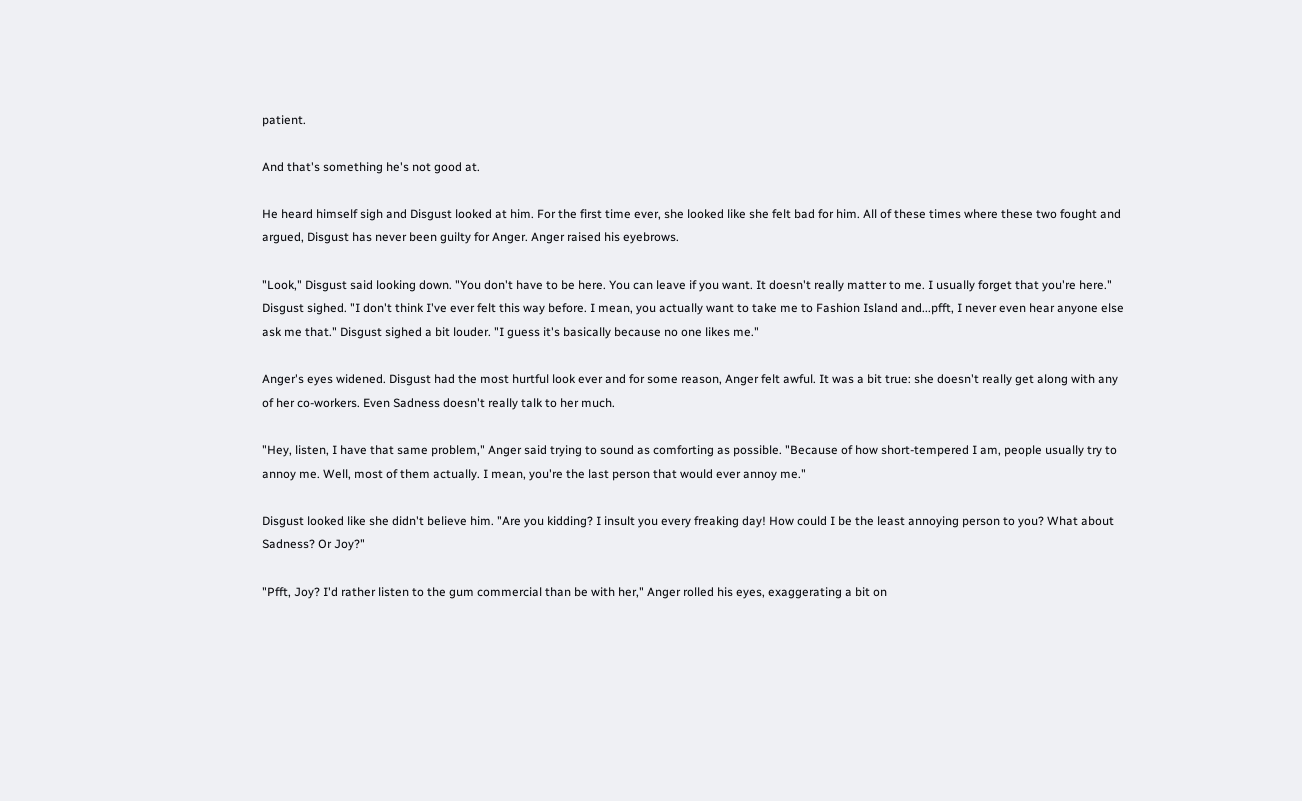patient.

And that's something he's not good at.

He heard himself sigh and Disgust looked at him. For the first time ever, she looked like she felt bad for him. All of these times where these two fought and argued, Disgust has never been guilty for Anger. Anger raised his eyebrows.

"Look," Disgust said looking down. "You don't have to be here. You can leave if you want. It doesn't really matter to me. I usually forget that you're here." Disgust sighed. "I don't think I've ever felt this way before. I mean, you actually want to take me to Fashion Island and...pfft, I never even hear anyone else ask me that." Disgust sighed a bit louder. "I guess it's basically because no one likes me."

Anger's eyes widened. Disgust had the most hurtful look ever and for some reason, Anger felt awful. It was a bit true: she doesn't really get along with any of her co-workers. Even Sadness doesn't really talk to her much.

"Hey, listen, I have that same problem," Anger said trying to sound as comforting as possible. "Because of how short-tempered I am, people usually try to annoy me. Well, most of them actually. I mean, you're the last person that would ever annoy me."

Disgust looked like she didn't believe him. "Are you kidding? I insult you every freaking day! How could I be the least annoying person to you? What about Sadness? Or Joy?"

"Pfft, Joy? I'd rather listen to the gum commercial than be with her," Anger rolled his eyes, exaggerating a bit on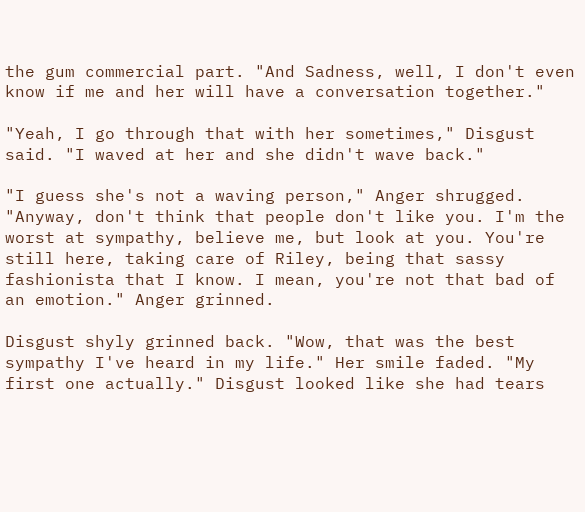the gum commercial part. "And Sadness, well, I don't even know if me and her will have a conversation together."

"Yeah, I go through that with her sometimes," Disgust said. "I waved at her and she didn't wave back."

"I guess she's not a waving person," Anger shrugged. "Anyway, don't think that people don't like you. I'm the worst at sympathy, believe me, but look at you. You're still here, taking care of Riley, being that sassy fashionista that I know. I mean, you're not that bad of an emotion." Anger grinned.

Disgust shyly grinned back. "Wow, that was the best sympathy I've heard in my life." Her smile faded. "My first one actually." Disgust looked like she had tears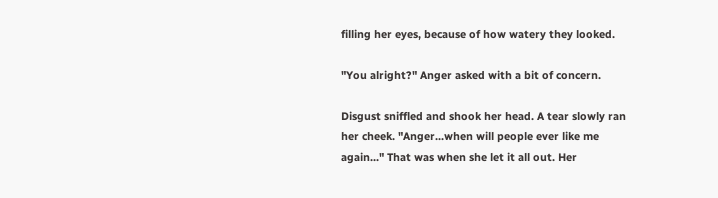filling her eyes, because of how watery they looked.

"You alright?" Anger asked with a bit of concern.

Disgust sniffled and shook her head. A tear slowly ran her cheek. "Anger...when will people ever like me again..." That was when she let it all out. Her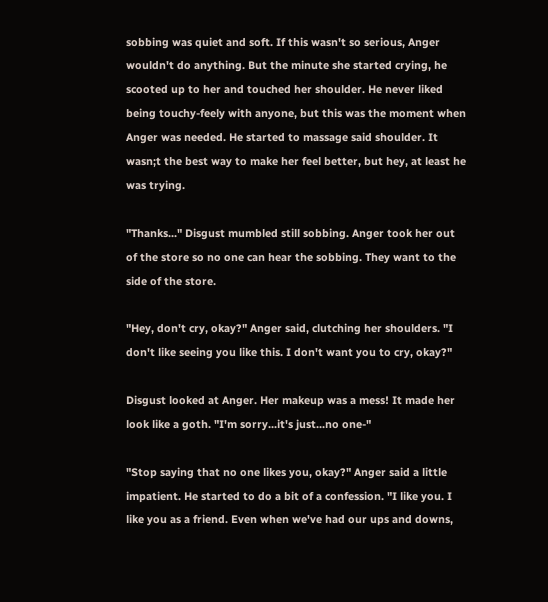sobbing was quiet and soft. If this wasn't so serious, Anger wouldn't do anything. But the minute she started crying, he scooted up to her and touched her shoulder. He never liked being touchy-feely with anyone, but this was the moment when Anger was needed. He started to massage said shoulder. It wasn;t the best way to make her feel better, but hey, at least he was trying.

"Thanks..." Disgust mumbled still sobbing. Anger took her out of the store so no one can hear the sobbing. They want to the side of the store.

"Hey, don't cry, okay?" Anger said, clutching her shoulders. "I don't like seeing you like this. I don't want you to cry, okay?"

Disgust looked at Anger. Her makeup was a mess! It made her look like a goth. "I'm sorry...it's just...no one-"

"Stop saying that no one likes you, okay?" Anger said a little impatient. He started to do a bit of a confession. "I like you. I like you as a friend. Even when we've had our ups and downs,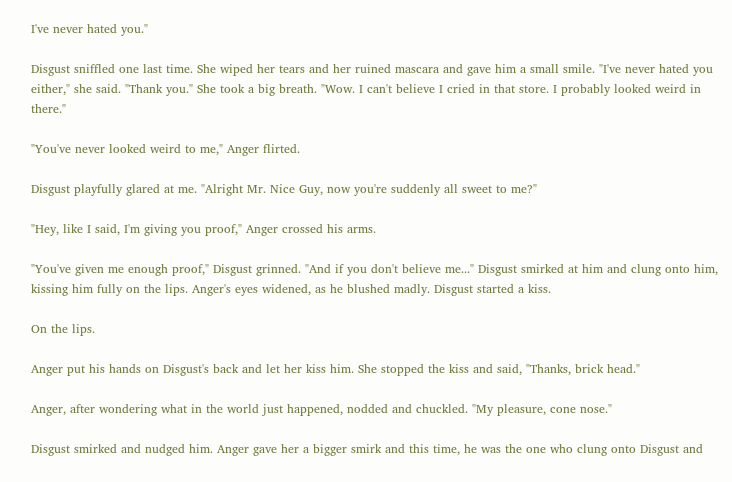I've never hated you."

Disgust sniffled one last time. She wiped her tears and her ruined mascara and gave him a small smile. "I've never hated you either," she said. "Thank you." She took a big breath. "Wow. I can't believe I cried in that store. I probably looked weird in there."

"You've never looked weird to me," Anger flirted.

Disgust playfully glared at me. "Alright Mr. Nice Guy, now you're suddenly all sweet to me?"

"Hey, like I said, I'm giving you proof," Anger crossed his arms.

"You've given me enough proof," Disgust grinned. "And if you don't believe me..." Disgust smirked at him and clung onto him, kissing him fully on the lips. Anger's eyes widened, as he blushed madly. Disgust started a kiss.

On the lips.

Anger put his hands on Disgust's back and let her kiss him. She stopped the kiss and said, "Thanks, brick head."

Anger, after wondering what in the world just happened, nodded and chuckled. "My pleasure, cone nose."

Disgust smirked and nudged him. Anger gave her a bigger smirk and this time, he was the one who clung onto Disgust and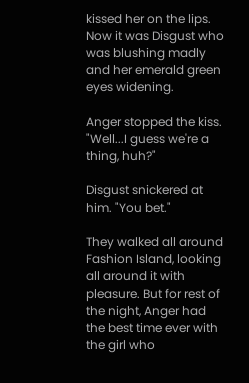kissed her on the lips. Now it was Disgust who was blushing madly and her emerald green eyes widening.

Anger stopped the kiss. "Well...I guess we're a thing, huh?"

Disgust snickered at him. "You bet."

They walked all around Fashion Island, looking all around it with pleasure. But for rest of the night, Anger had the best time ever with the girl who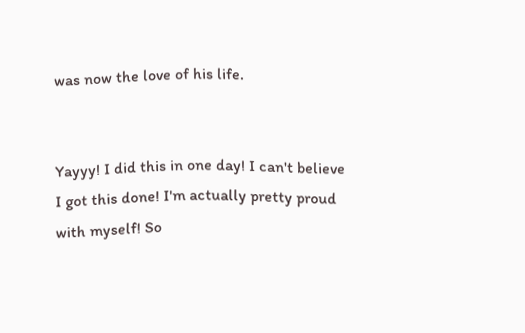was now the love of his life.


Yayyy! I did this in one day! I can't believe I got this done! I'm actually pretty proud with myself! So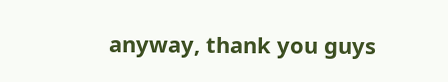anyway, thank you guys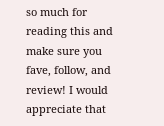so much for reading this and make sure you fave, follow, and review! I would appreciate that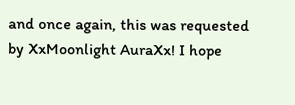and once again, this was requested by XxMoonlight AuraXx! I hope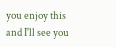you enjoy this and I'll see you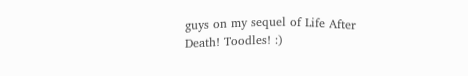guys on my sequel of Life After Death! Toodles! :)